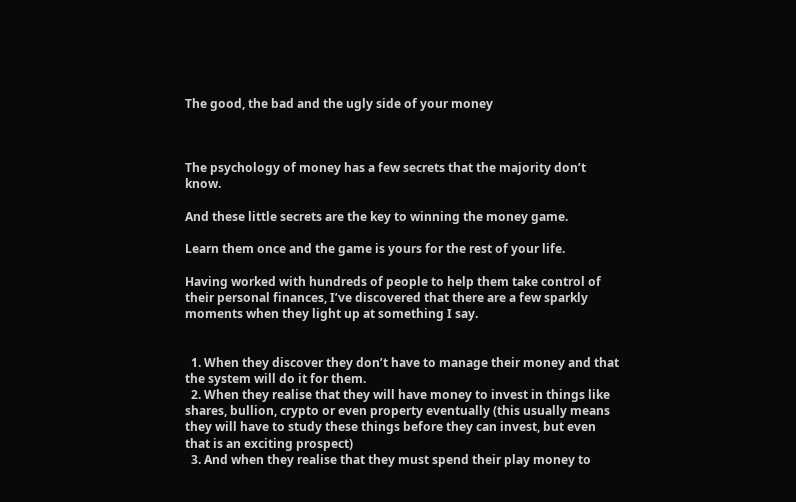The good, the bad and the ugly side of your money



The psychology of money has a few secrets that the majority don’t know.

And these little secrets are the key to winning the money game.

Learn them once and the game is yours for the rest of your life.

Having worked with hundreds of people to help them take control of their personal finances, I’ve discovered that there are a few sparkly moments when they light up at something I say.


  1. When they discover they don’t have to manage their money and that the system will do it for them.
  2. When they realise that they will have money to invest in things like shares, bullion, crypto or even property eventually (this usually means they will have to study these things before they can invest, but even that is an exciting prospect)
  3. And when they realise that they must spend their play money to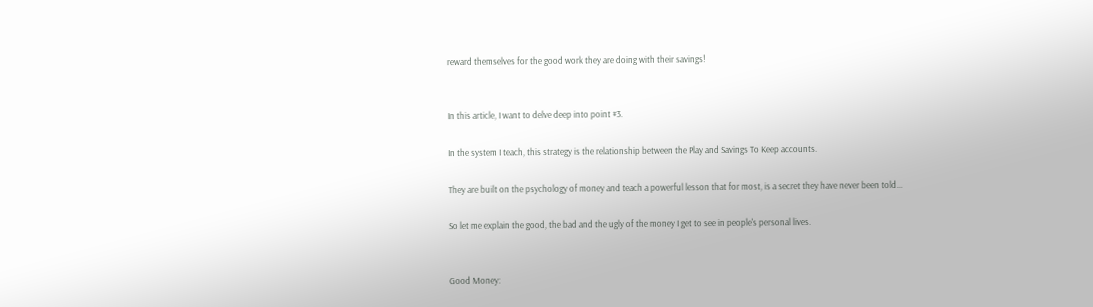reward themselves for the good work they are doing with their savings!


In this article, I want to delve deep into point #3.

In the system I teach, this strategy is the relationship between the Play and Savings To Keep accounts.

They are built on the psychology of money and teach a powerful lesson that for most, is a secret they have never been told...

So let me explain the good, the bad and the ugly of the money I get to see in people's personal lives.


Good Money: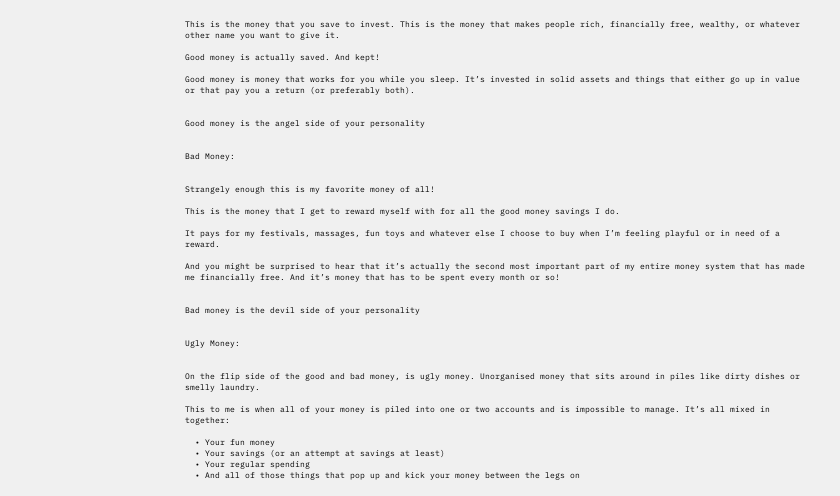This is the money that you save to invest. This is the money that makes people rich, financially free, wealthy, or whatever other name you want to give it.

Good money is actually saved. And kept!

Good money is money that works for you while you sleep. It’s invested in solid assets and things that either go up in value or that pay you a return (or preferably both).


Good money is the angel side of your personality


Bad Money:


Strangely enough this is my favorite money of all!

This is the money that I get to reward myself with for all the good money savings I do.

It pays for my festivals, massages, fun toys and whatever else I choose to buy when I’m feeling playful or in need of a reward.

And you might be surprised to hear that it’s actually the second most important part of my entire money system that has made me financially free. And it’s money that has to be spent every month or so!


Bad money is the devil side of your personality


Ugly Money:


On the flip side of the good and bad money, is ugly money. Unorganised money that sits around in piles like dirty dishes or smelly laundry.

This to me is when all of your money is piled into one or two accounts and is impossible to manage. It’s all mixed in together:

  • Your fun money
  • Your savings (or an attempt at savings at least)
  • Your regular spending
  • And all of those things that pop up and kick your money between the legs on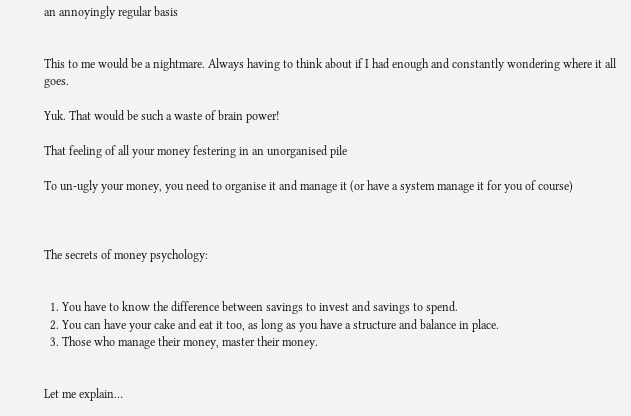an annoyingly regular basis


This to me would be a nightmare. Always having to think about if I had enough and constantly wondering where it all goes.

Yuk. That would be such a waste of brain power!

That feeling of all your money festering in an unorganised pile

To un-ugly your money, you need to organise it and manage it (or have a system manage it for you of course)



The secrets of money psychology:


  1. You have to know the difference between savings to invest and savings to spend.
  2. You can have your cake and eat it too, as long as you have a structure and balance in place.
  3. Those who manage their money, master their money.


Let me explain…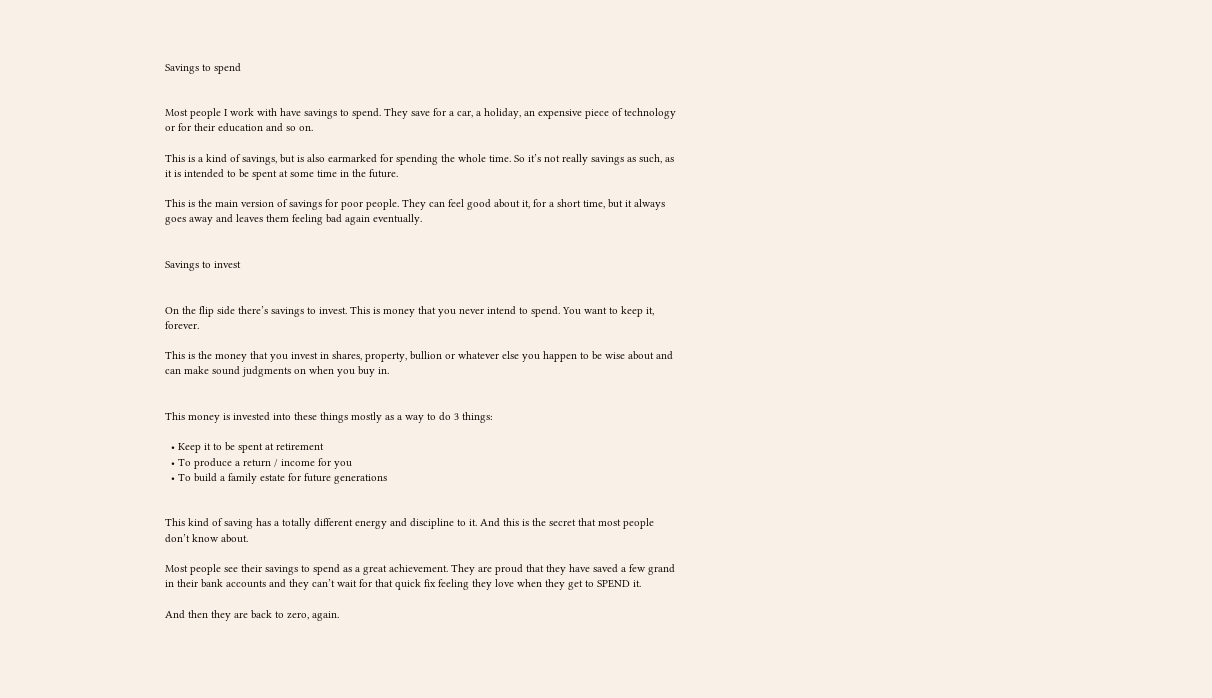Savings to spend


Most people I work with have savings to spend. They save for a car, a holiday, an expensive piece of technology or for their education and so on.

This is a kind of savings, but is also earmarked for spending the whole time. So it’s not really savings as such, as it is intended to be spent at some time in the future.

This is the main version of savings for poor people. They can feel good about it, for a short time, but it always goes away and leaves them feeling bad again eventually.


Savings to invest


On the flip side there’s savings to invest. This is money that you never intend to spend. You want to keep it, forever.

This is the money that you invest in shares, property, bullion or whatever else you happen to be wise about and can make sound judgments on when you buy in.


This money is invested into these things mostly as a way to do 3 things:

  • Keep it to be spent at retirement
  • To produce a return / income for you
  • To build a family estate for future generations


This kind of saving has a totally different energy and discipline to it. And this is the secret that most people don’t know about.

Most people see their savings to spend as a great achievement. They are proud that they have saved a few grand in their bank accounts and they can’t wait for that quick fix feeling they love when they get to SPEND it.

And then they are back to zero, again.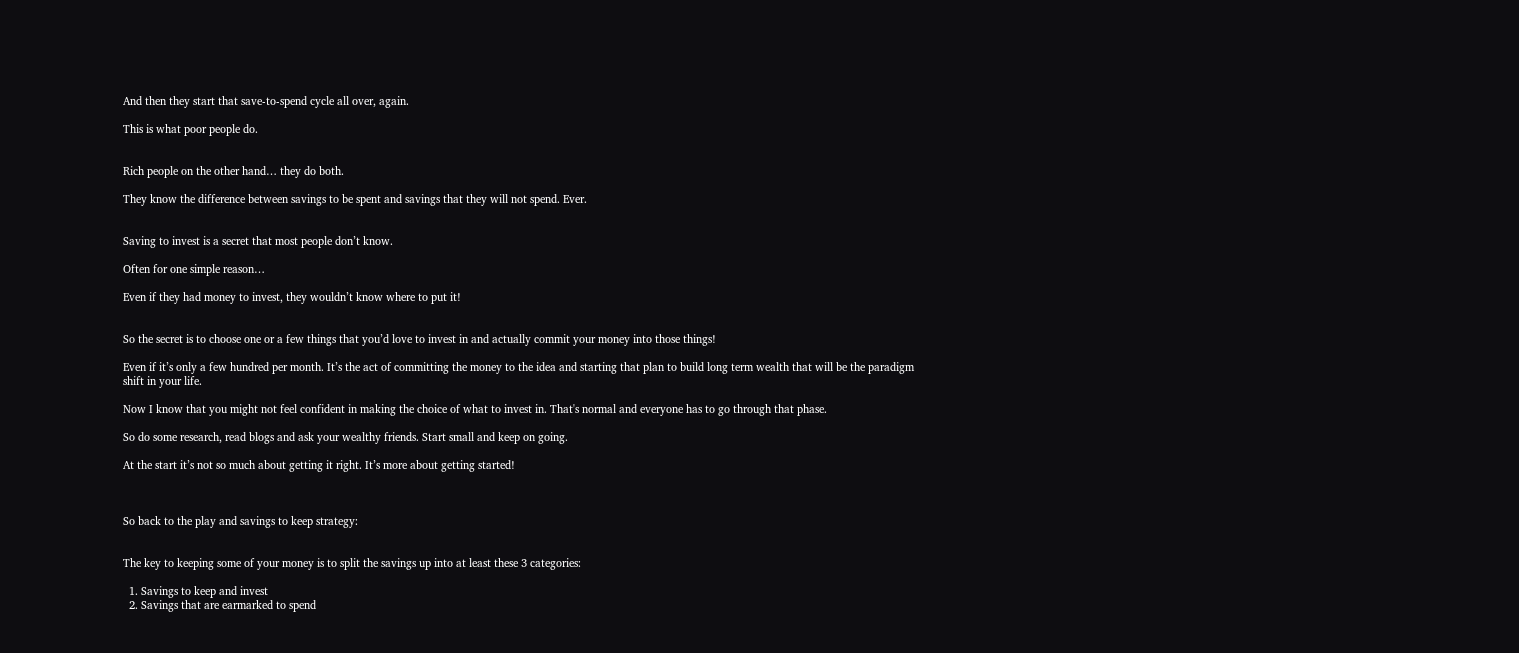And then they start that save-to-spend cycle all over, again.

This is what poor people do.


Rich people on the other hand… they do both.

They know the difference between savings to be spent and savings that they will not spend. Ever.


Saving to invest is a secret that most people don’t know.

Often for one simple reason…

Even if they had money to invest, they wouldn’t know where to put it!


So the secret is to choose one or a few things that you’d love to invest in and actually commit your money into those things!

Even if it’s only a few hundred per month. It’s the act of committing the money to the idea and starting that plan to build long term wealth that will be the paradigm shift in your life.

Now I know that you might not feel confident in making the choice of what to invest in. That's normal and everyone has to go through that phase.

So do some research, read blogs and ask your wealthy friends. Start small and keep on going.

At the start it’s not so much about getting it right. It’s more about getting started!



So back to the play and savings to keep strategy:


The key to keeping some of your money is to split the savings up into at least these 3 categories:

  1. Savings to keep and invest
  2. Savings that are earmarked to spend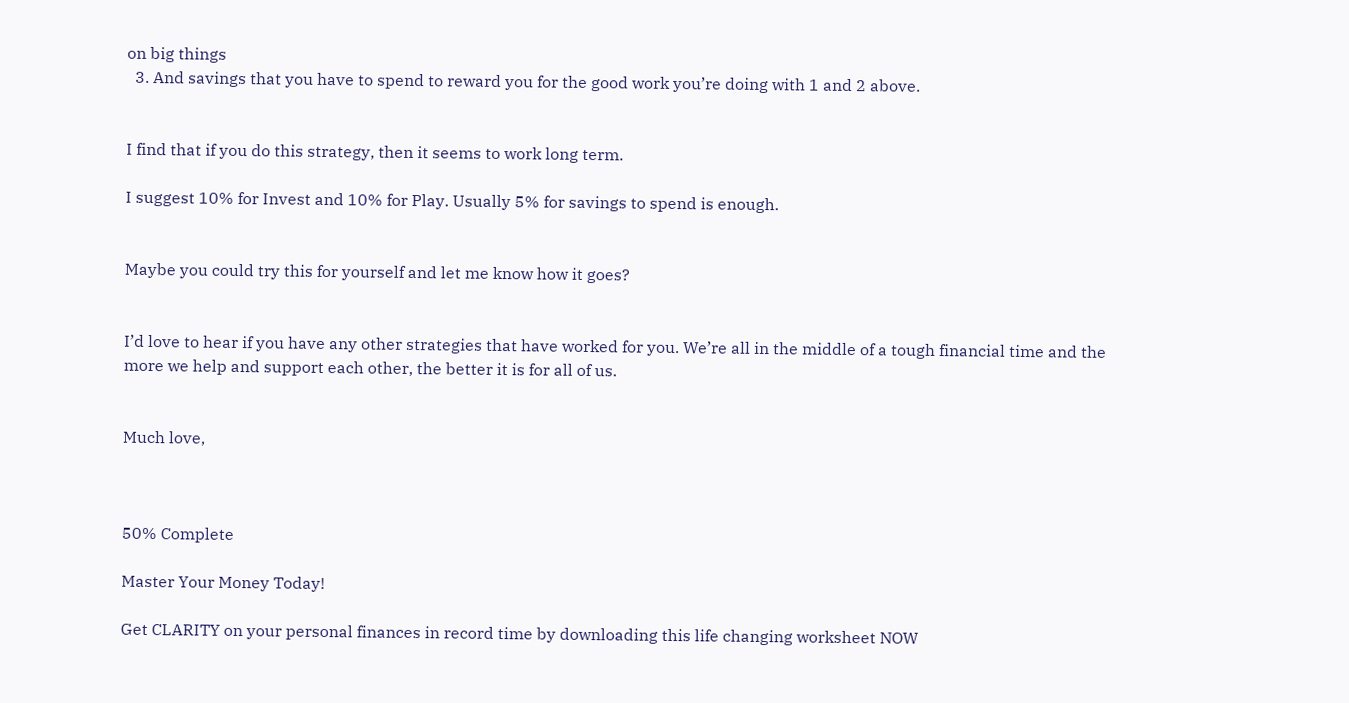on big things
  3. And savings that you have to spend to reward you for the good work you’re doing with 1 and 2 above.


I find that if you do this strategy, then it seems to work long term.

I suggest 10% for Invest and 10% for Play. Usually 5% for savings to spend is enough.


Maybe you could try this for yourself and let me know how it goes?


I’d love to hear if you have any other strategies that have worked for you. We’re all in the middle of a tough financial time and the more we help and support each other, the better it is for all of us.


Much love,



50% Complete

Master Your Money Today!

Get CLARITY on your personal finances in record time by downloading this life changing worksheet NOW